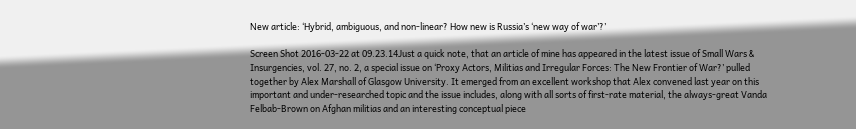New article: ‘Hybrid, ambiguous, and non-linear? How new is Russia’s ‘new way of war’?’

Screen Shot 2016-03-22 at 09.23.14Just a quick note, that an article of mine has appeared in the latest issue of Small Wars & Insurgencies, vol. 27, no. 2, a special issue on ‘Proxy Actors, Militias and Irregular Forces: The New Frontier of War?’ pulled together by Alex Marshall of Glasgow University. It emerged from an excellent workshop that Alex convened last year on this important and under-researched topic and the issue includes, along with all sorts of first-rate material, the always-great Vanda Felbab-Brown on Afghan militias and an interesting conceptual piece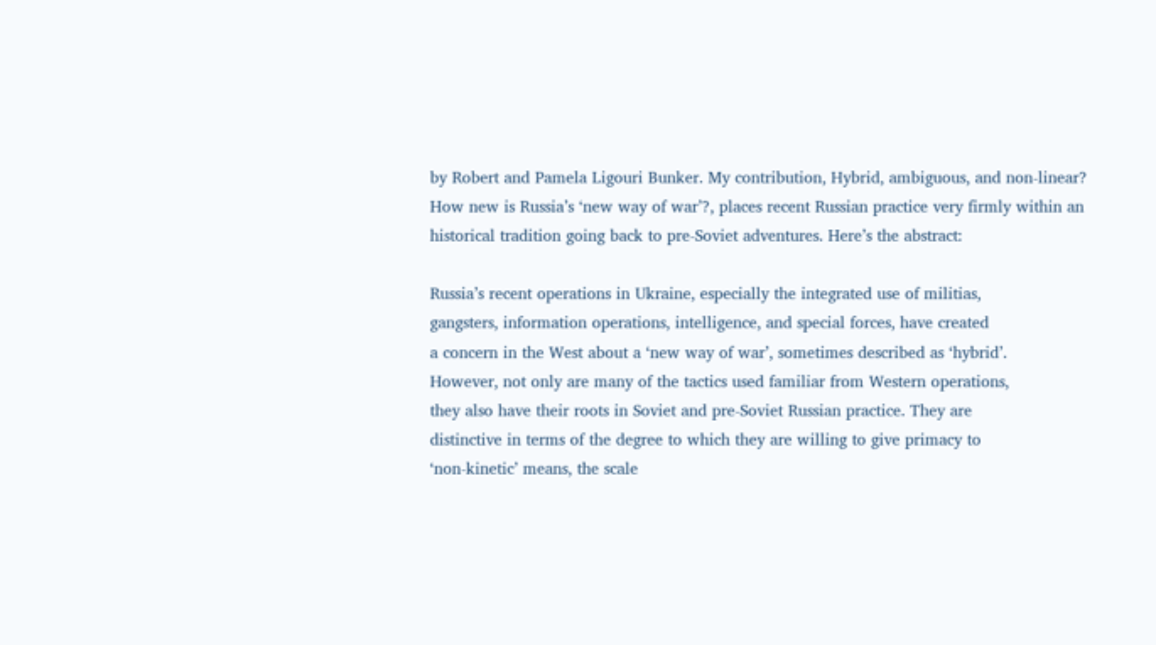by Robert and Pamela Ligouri Bunker. My contribution, Hybrid, ambiguous, and non-linear? How new is Russia’s ‘new way of war’?, places recent Russian practice very firmly within an historical tradition going back to pre-Soviet adventures. Here’s the abstract:

Russia’s recent operations in Ukraine, especially the integrated use of militias,
gangsters, information operations, intelligence, and special forces, have created
a concern in the West about a ‘new way of war’, sometimes described as ‘hybrid’.
However, not only are many of the tactics used familiar from Western operations,
they also have their roots in Soviet and pre-Soviet Russian practice. They are
distinctive in terms of the degree to which they are willing to give primacy to
‘non-kinetic’ means, the scale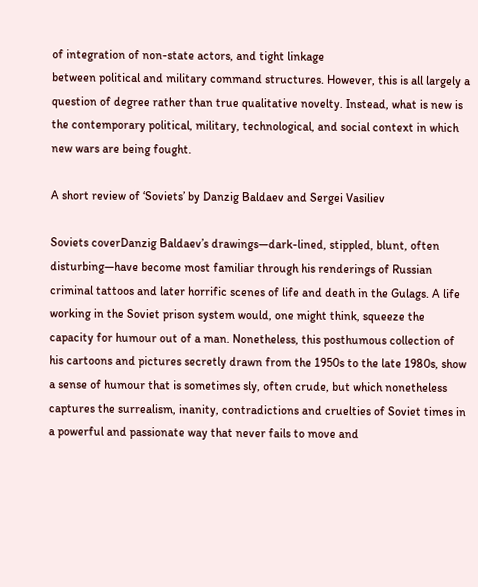of integration of non-state actors, and tight linkage
between political and military command structures. However, this is all largely a
question of degree rather than true qualitative novelty. Instead, what is new is
the contemporary political, military, technological, and social context in which
new wars are being fought.

A short review of ‘Soviets’ by Danzig Baldaev and Sergei Vasiliev

Soviets coverDanzig Baldaev’s drawings—dark-lined, stippled, blunt, often disturbing—have become most familiar through his renderings of Russian criminal tattoos and later horrific scenes of life and death in the Gulags. A life working in the Soviet prison system would, one might think, squeeze the capacity for humour out of a man. Nonetheless, this posthumous collection of his cartoons and pictures secretly drawn from the 1950s to the late 1980s, show a sense of humour that is sometimes sly, often crude, but which nonetheless captures the surrealism, inanity, contradictions and cruelties of Soviet times in a powerful and passionate way that never fails to move and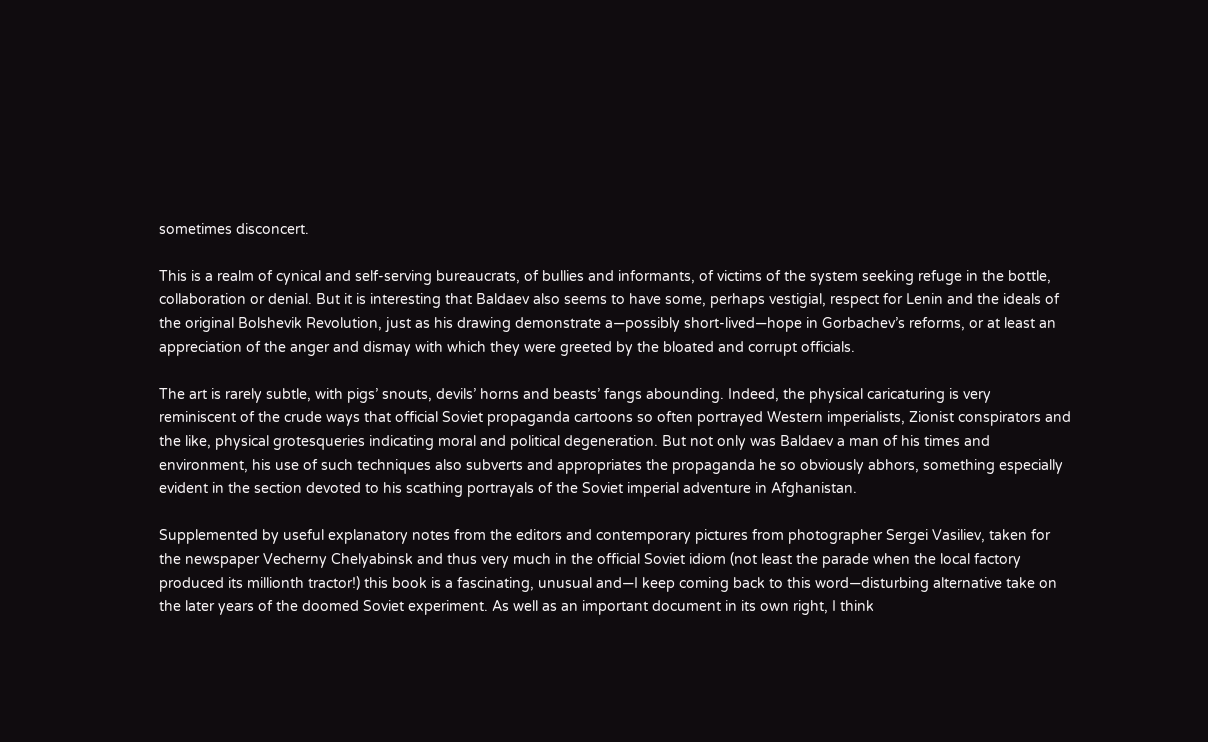sometimes disconcert.

This is a realm of cynical and self-serving bureaucrats, of bullies and informants, of victims of the system seeking refuge in the bottle, collaboration or denial. But it is interesting that Baldaev also seems to have some, perhaps vestigial, respect for Lenin and the ideals of the original Bolshevik Revolution, just as his drawing demonstrate a—possibly short-lived—hope in Gorbachev’s reforms, or at least an appreciation of the anger and dismay with which they were greeted by the bloated and corrupt officials.

The art is rarely subtle, with pigs’ snouts, devils’ horns and beasts’ fangs abounding. Indeed, the physical caricaturing is very reminiscent of the crude ways that official Soviet propaganda cartoons so often portrayed Western imperialists, Zionist conspirators and the like, physical grotesqueries indicating moral and political degeneration. But not only was Baldaev a man of his times and environment, his use of such techniques also subverts and appropriates the propaganda he so obviously abhors, something especially evident in the section devoted to his scathing portrayals of the Soviet imperial adventure in Afghanistan.

Supplemented by useful explanatory notes from the editors and contemporary pictures from photographer Sergei Vasiliev, taken for the newspaper Vecherny Chelyabinsk and thus very much in the official Soviet idiom (not least the parade when the local factory produced its millionth tractor!) this book is a fascinating, unusual and—I keep coming back to this word—disturbing alternative take on the later years of the doomed Soviet experiment. As well as an important document in its own right, I think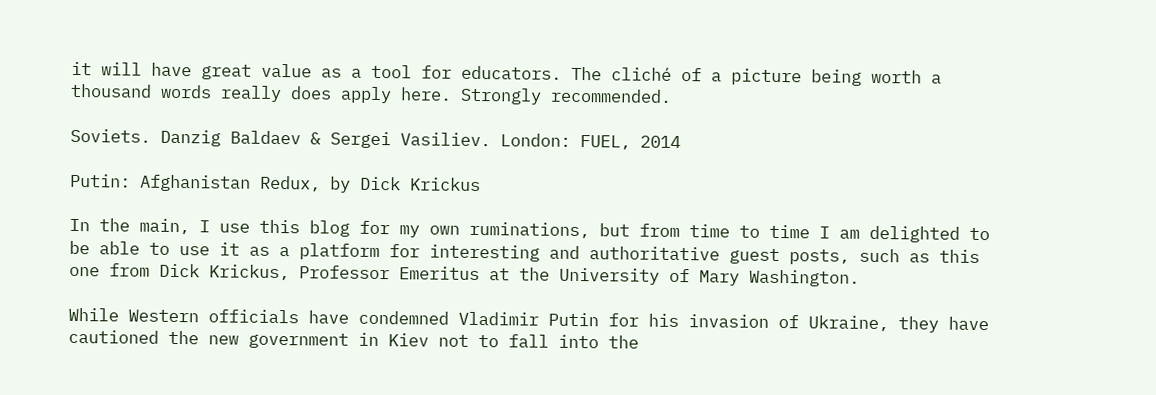it will have great value as a tool for educators. The cliché of a picture being worth a thousand words really does apply here. Strongly recommended.

Soviets. Danzig Baldaev & Sergei Vasiliev. London: FUEL, 2014

Putin: Afghanistan Redux, by Dick Krickus

In the main, I use this blog for my own ruminations, but from time to time I am delighted to be able to use it as a platform for interesting and authoritative guest posts, such as this one from Dick Krickus, Professor Emeritus at the University of Mary Washington.

While Western officials have condemned Vladimir Putin for his invasion of Ukraine, they have cautioned the new government in Kiev not to fall into the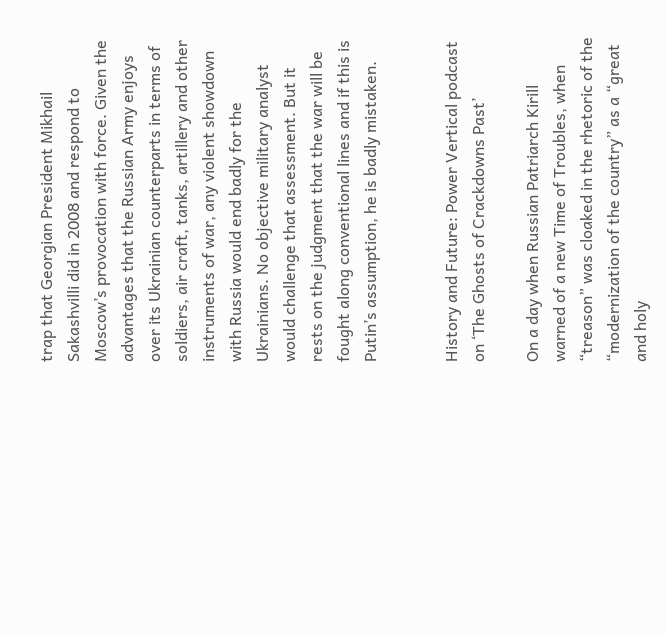trap that Georgian President Mikhail Sakashvilli did in 2008 and respond to Moscow’s provocation with force. Given the advantages that the Russian Army enjoys over its Ukrainian counterparts in terms of soldiers, air craft, tanks, artillery and other instruments of war, any violent showdown with Russia would end badly for the Ukrainians. No objective military analyst would challenge that assessment. But it rests on the judgment that the war will be fought along conventional lines and if this is Putin’s assumption, he is badly mistaken.


History and Future: Power Vertical podcast on ‘The Ghosts of Crackdowns Past’

On a day when Russian Patriarch Kirill warned of a new Time of Troubles, when “treason” was cloaked in the rhetoric of the “modernization of the country” as a “great and holy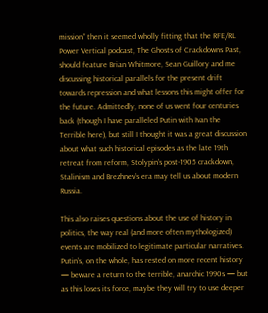mission” then it seemed wholly fitting that the RFE/RL Power Vertical podcast, The Ghosts of Crackdowns Past, should feature Brian Whitmore, Sean Guillory and me discussing historical parallels for the present drift towards repression and what lessons this might offer for the future. Admittedly, none of us went four centuries back (though I have paralleled Putin with Ivan the Terrible here), but still I thought it was a great discussion about what such historical episodes as the late 19th retreat from reform, Stolypin’s post-1905 crackdown, Stalinism and Brezhnev’s era may tell us about modern Russia.

This also raises questions about the use of history in politics, the way real (and more often mythologized) events are mobilized to legitimate particular narratives. Putin’s, on the whole, has rested on more recent history — beware a return to the terrible, anarchic 1990s — but as this loses its force, maybe they will try to use deeper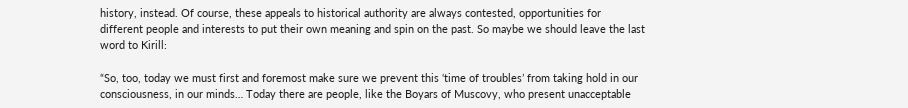history, instead. Of course, these appeals to historical authority are always contested, opportunities for different people and interests to put their own meaning and spin on the past. So maybe we should leave the last word to Kirill:

“So, too, today we must first and foremost make sure we prevent this ‘time of troubles’ from taking hold in our consciousness, in our minds… Today there are people, like the Boyars of Muscovy, who present unacceptable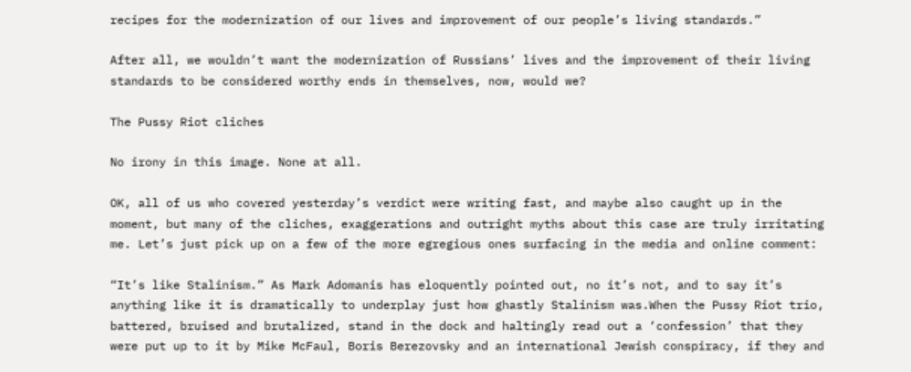recipes for the modernization of our lives and improvement of our people’s living standards.”

After all, we wouldn’t want the modernization of Russians’ lives and the improvement of their living standards to be considered worthy ends in themselves, now, would we?

The Pussy Riot cliches

No irony in this image. None at all.

OK, all of us who covered yesterday’s verdict were writing fast, and maybe also caught up in the moment, but many of the cliches, exaggerations and outright myths about this case are truly irritating me. Let’s just pick up on a few of the more egregious ones surfacing in the media and online comment:

“It’s like Stalinism.” As Mark Adomanis has eloquently pointed out, no it’s not, and to say it’s anything like it is dramatically to underplay just how ghastly Stalinism was.When the Pussy Riot trio, battered, bruised and brutalized, stand in the dock and haltingly read out a ‘confession’ that they were put up to it by Mike McFaul, Boris Berezovsky and an international Jewish conspiracy, if they and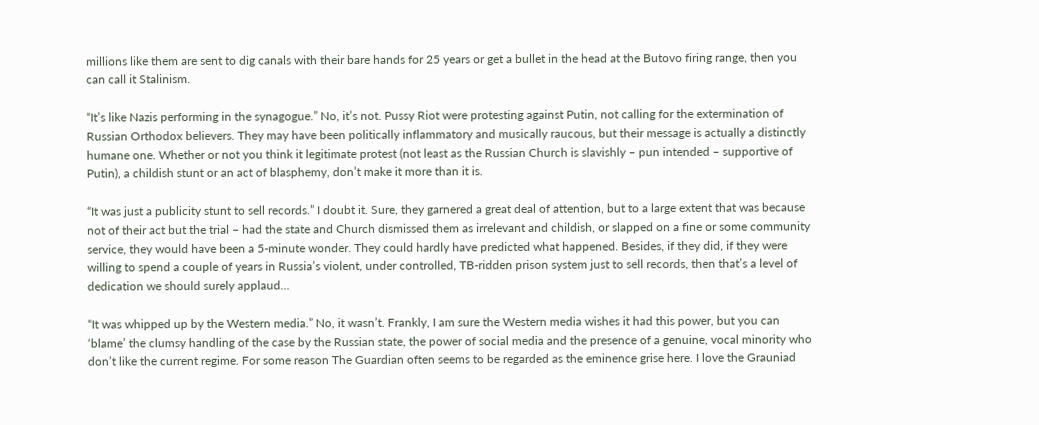millions like them are sent to dig canals with their bare hands for 25 years or get a bullet in the head at the Butovo firing range, then you can call it Stalinism.

“It’s like Nazis performing in the synagogue.” No, it’s not. Pussy Riot were protesting against Putin, not calling for the extermination of Russian Orthodox believers. They may have been politically inflammatory and musically raucous, but their message is actually a distinctly humane one. Whether or not you think it legitimate protest (not least as the Russian Church is slavishly – pun intended – supportive of Putin), a childish stunt or an act of blasphemy, don’t make it more than it is.

“It was just a publicity stunt to sell records.” I doubt it. Sure, they garnered a great deal of attention, but to a large extent that was because not of their act but the trial – had the state and Church dismissed them as irrelevant and childish, or slapped on a fine or some community service, they would have been a 5-minute wonder. They could hardly have predicted what happened. Besides, if they did, if they were willing to spend a couple of years in Russia’s violent, under controlled, TB-ridden prison system just to sell records, then that’s a level of dedication we should surely applaud…

“It was whipped up by the Western media.” No, it wasn’t. Frankly, I am sure the Western media wishes it had this power, but you can ‘blame’ the clumsy handling of the case by the Russian state, the power of social media and the presence of a genuine, vocal minority who don’t like the current regime. For some reason The Guardian often seems to be regarded as the eminence grise here. I love the Grauniad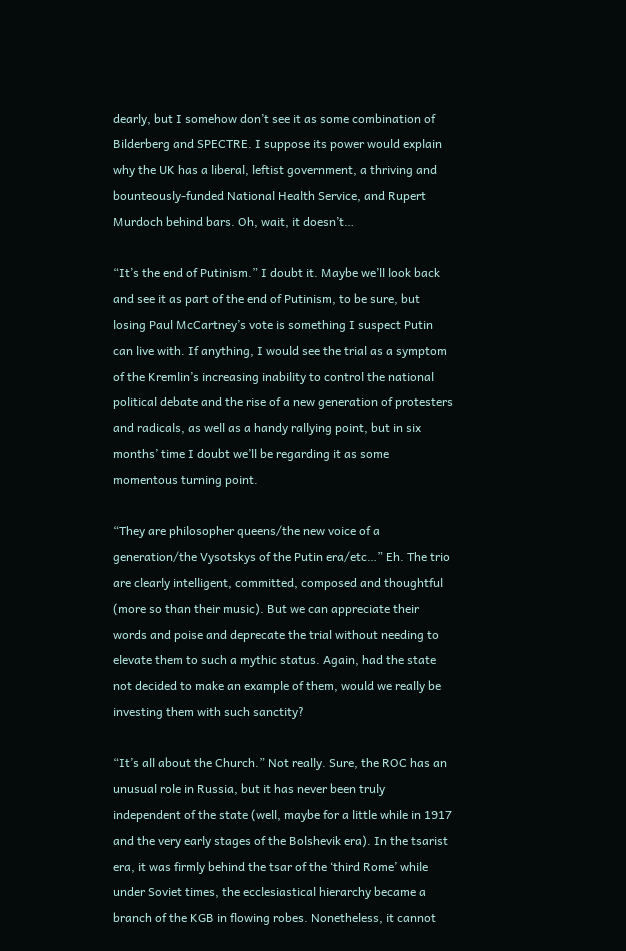dearly, but I somehow don’t see it as some combination of Bilderberg and SPECTRE. I suppose its power would explain why the UK has a liberal, leftist government, a thriving and bounteously-funded National Health Service, and Rupert Murdoch behind bars. Oh, wait, it doesn’t…

“It’s the end of Putinism.” I doubt it. Maybe we’ll look back and see it as part of the end of Putinism, to be sure, but losing Paul McCartney’s vote is something I suspect Putin can live with. If anything, I would see the trial as a symptom of the Kremlin’s increasing inability to control the national political debate and the rise of a new generation of protesters and radicals, as well as a handy rallying point, but in six months’ time I doubt we’ll be regarding it as some momentous turning point.

“They are philosopher queens/the new voice of a generation/the Vysotskys of the Putin era/etc…” Eh. The trio are clearly intelligent, committed, composed and thoughtful (more so than their music). But we can appreciate their words and poise and deprecate the trial without needing to elevate them to such a mythic status. Again, had the state not decided to make an example of them, would we really be investing them with such sanctity?

“It’s all about the Church.” Not really. Sure, the ROC has an unusual role in Russia, but it has never been truly independent of the state (well, maybe for a little while in 1917 and the very early stages of the Bolshevik era). In the tsarist era, it was firmly behind the tsar of the ‘third Rome’ while under Soviet times, the ecclesiastical hierarchy became a branch of the KGB in flowing robes. Nonetheless, it cannot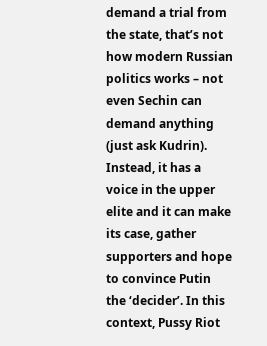demand a trial from the state, that’s not how modern Russian politics works – not even Sechin can demand anything (just ask Kudrin). Instead, it has a voice in the upper elite and it can make its case, gather supporters and hope to convince Putin the ‘decider’. In this context, Pussy Riot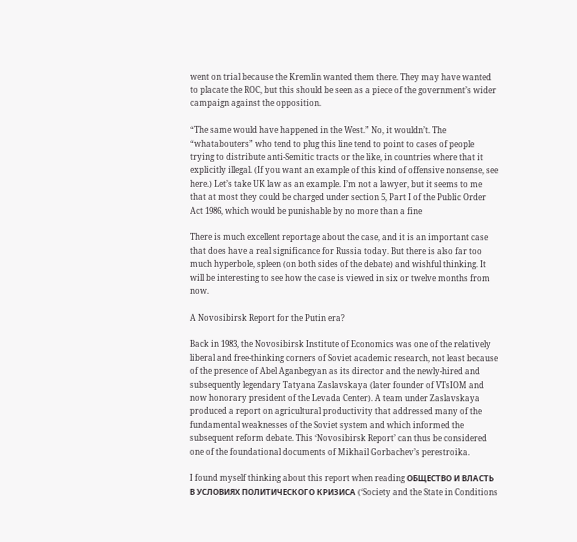went on trial because the Kremlin wanted them there. They may have wanted to placate the ROC, but this should be seen as a piece of the government’s wider campaign against the opposition.

“The same would have happened in the West.” No, it wouldn’t. The “whatabouters” who tend to plug this line tend to point to cases of people trying to distribute anti-Semitic tracts or the like, in countries where that it explicitly illegal. (If you want an example of this kind of offensive nonsense, see here.) Let’s take UK law as an example. I’m not a lawyer, but it seems to me that at most they could be charged under section 5, Part I of the Public Order Act 1986, which would be punishable by no more than a fine

There is much excellent reportage about the case, and it is an important case that does have a real significance for Russia today. But there is also far too much hyperbole, spleen (on both sides of the debate) and wishful thinking. It will be interesting to see how the case is viewed in six or twelve months from now.

A Novosibirsk Report for the Putin era?

Back in 1983, the Novosibirsk Institute of Economics was one of the relatively liberal and free-thinking corners of Soviet academic research, not least because of the presence of Abel Aganbegyan as its director and the newly-hired and subsequently legendary Tatyana Zaslavskaya (later founder of VTsIOM and now honorary president of the Levada Center). A team under Zaslavskaya produced a report on agricultural productivity that addressed many of the fundamental weaknesses of the Soviet system and which informed the subsequent reform debate. This ‘Novosibirsk Report’ can thus be considered one of the foundational documents of Mikhail Gorbachev’s perestroika.

I found myself thinking about this report when reading ОБЩЕСТВО И ВЛАСТЬ В УСЛОВИЯХ ПОЛИТИЧЕСКОГО КРИЗИСА (‘Society and the State in Conditions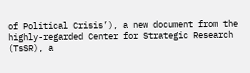of Political Crisis’), a new document from the highly-regarded Center for Strategic Research (TsSR), a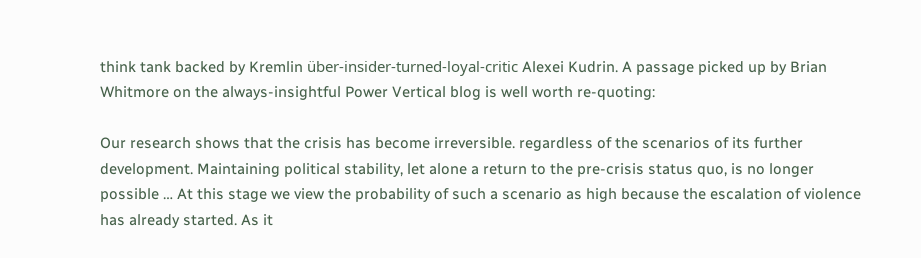think tank backed by Kremlin über-insider-turned-loyal-critic Alexei Kudrin. A passage picked up by Brian Whitmore on the always-insightful Power Vertical blog is well worth re-quoting:

Our research shows that the crisis has become irreversible. regardless of the scenarios of its further development. Maintaining political stability, let alone a return to the pre-crisis status quo, is no longer possible … At this stage we view the probability of such a scenario as high because the escalation of violence has already started. As it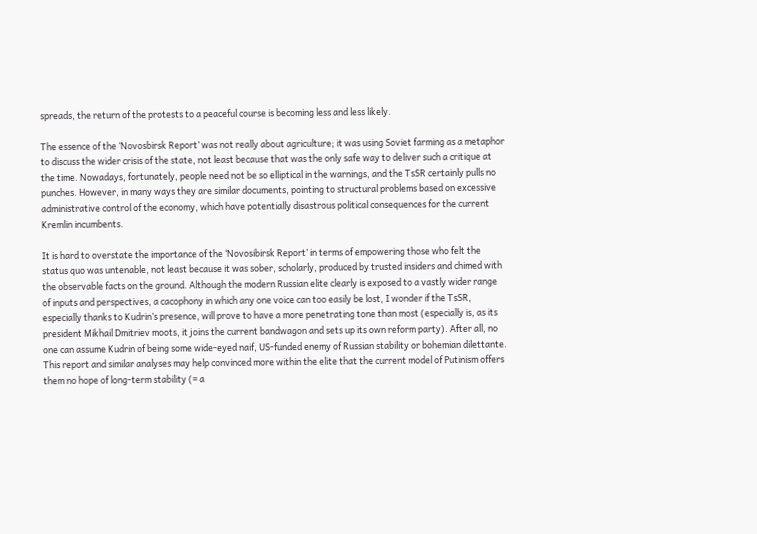spreads, the return of the protests to a peaceful course is becoming less and less likely.

The essence of the ‘Novosbirsk Report’ was not really about agriculture; it was using Soviet farming as a metaphor to discuss the wider crisis of the state, not least because that was the only safe way to deliver such a critique at the time. Nowadays, fortunately, people need not be so elliptical in the warnings, and the TsSR certainly pulls no punches. However, in many ways they are similar documents, pointing to structural problems based on excessive administrative control of the economy, which have potentially disastrous political consequences for the current Kremlin incumbents.

It is hard to overstate the importance of the ‘Novosibirsk Report’ in terms of empowering those who felt the status quo was untenable, not least because it was sober, scholarly, produced by trusted insiders and chimed with the observable facts on the ground. Although the modern Russian elite clearly is exposed to a vastly wider range of inputs and perspectives, a cacophony in which any one voice can too easily be lost, I wonder if the TsSR, especially thanks to Kudrin’s presence, will prove to have a more penetrating tone than most (especially is, as its president Mikhail Dmitriev moots, it joins the current bandwagon and sets up its own reform party). After all, no one can assume Kudrin of being some wide-eyed naif, US-funded enemy of Russian stability or bohemian dilettante. This report and similar analyses may help convinced more within the elite that the current model of Putinism offers them no hope of long-term stability (= a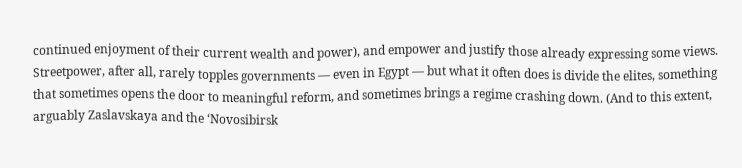continued enjoyment of their current wealth and power), and empower and justify those already expressing some views. Streetpower, after all, rarely topples governments — even in Egypt — but what it often does is divide the elites, something that sometimes opens the door to meaningful reform, and sometimes brings a regime crashing down. (And to this extent, arguably Zaslavskaya and the ‘Novosibirsk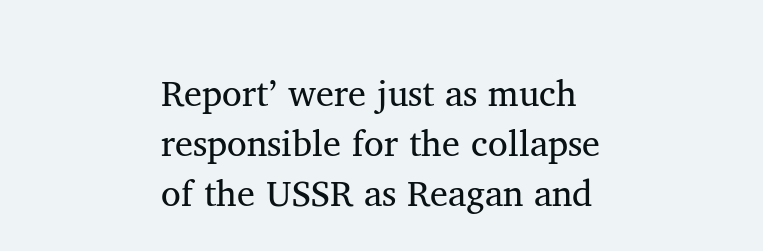Report’ were just as much responsible for the collapse of the USSR as Reagan and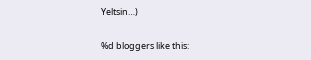Yeltsin…)

%d bloggers like this: